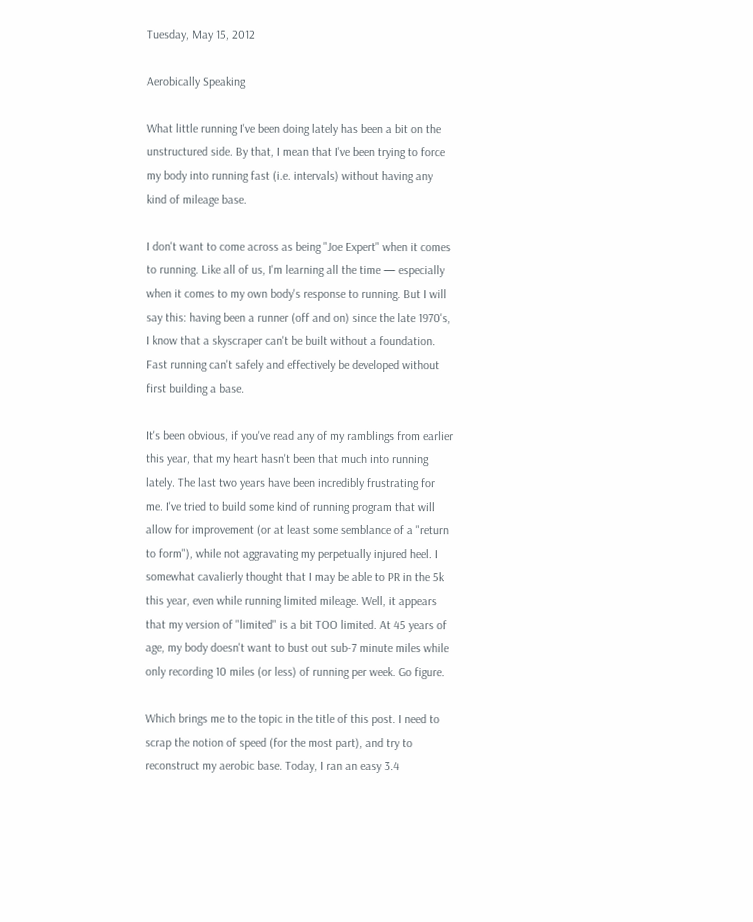Tuesday, May 15, 2012

Aerobically Speaking

What little running I've been doing lately has been a bit on the unstructured side. By that, I mean that I've been trying to force my body into running fast (i.e. intervals) without having any kind of mileage base.

I don't want to come across as being "Joe Expert" when it comes to running. Like all of us, I'm learning all the time — especially when it comes to my own body's response to running. But I will say this: having been a runner (off and on) since the late 1970's, I know that a skyscraper can't be built without a foundation. Fast running can't safely and effectively be developed without first building a base.

It's been obvious, if you've read any of my ramblings from earlier this year, that my heart hasn't been that much into running lately. The last two years have been incredibly frustrating for me. I've tried to build some kind of running program that will allow for improvement (or at least some semblance of a "return to form"), while not aggravating my perpetually injured heel. I somewhat cavalierly thought that I may be able to PR in the 5k this year, even while running limited mileage. Well, it appears that my version of "limited" is a bit TOO limited. At 45 years of age, my body doesn't want to bust out sub-7 minute miles while only recording 10 miles (or less) of running per week. Go figure.

Which brings me to the topic in the title of this post. I need to scrap the notion of speed (for the most part), and try to reconstruct my aerobic base. Today, I ran an easy 3.4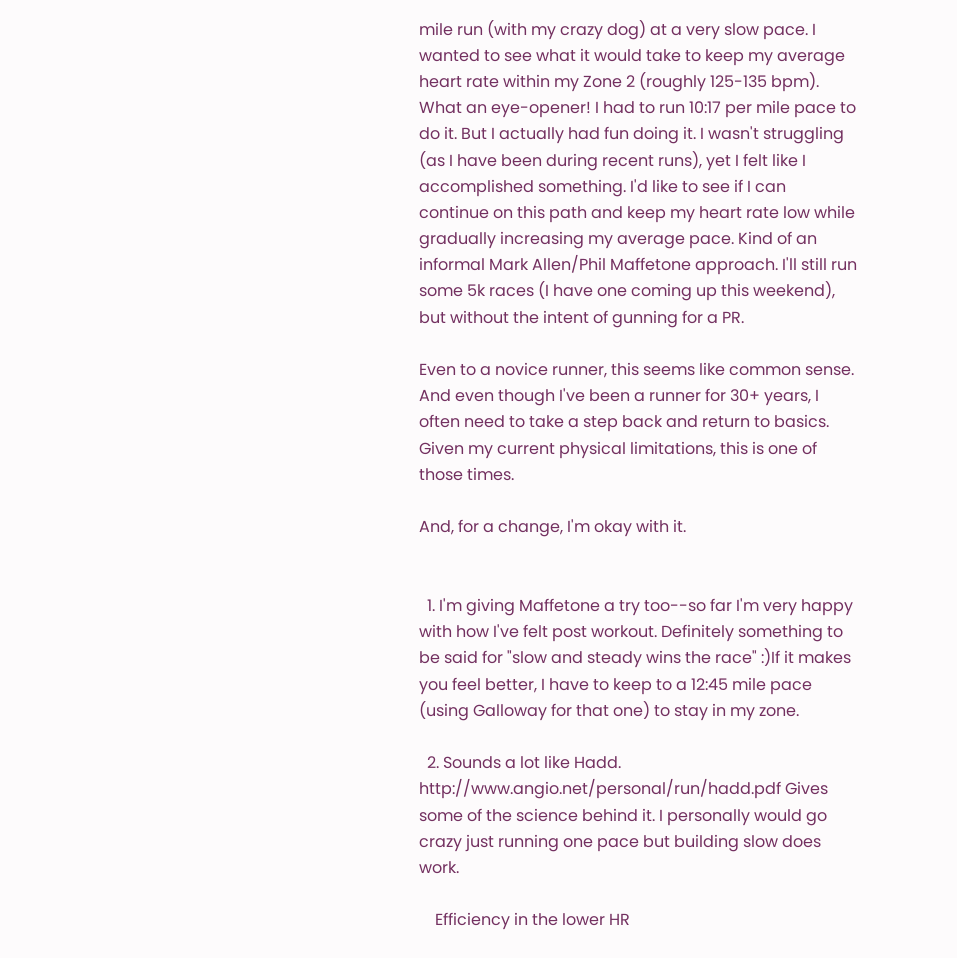mile run (with my crazy dog) at a very slow pace. I wanted to see what it would take to keep my average heart rate within my Zone 2 (roughly 125-135 bpm). What an eye-opener! I had to run 10:17 per mile pace to do it. But I actually had fun doing it. I wasn't struggling (as I have been during recent runs), yet I felt like I accomplished something. I'd like to see if I can continue on this path and keep my heart rate low while gradually increasing my average pace. Kind of an informal Mark Allen/Phil Maffetone approach. I'll still run some 5k races (I have one coming up this weekend), but without the intent of gunning for a PR.

Even to a novice runner, this seems like common sense. And even though I've been a runner for 30+ years, I often need to take a step back and return to basics. Given my current physical limitations, this is one of those times.

And, for a change, I'm okay with it.


  1. I'm giving Maffetone a try too--so far I'm very happy with how I've felt post workout. Definitely something to be said for "slow and steady wins the race" :)If it makes you feel better, I have to keep to a 12:45 mile pace (using Galloway for that one) to stay in my zone.

  2. Sounds a lot like Hadd. http://www.angio.net/personal/run/hadd.pdf Gives some of the science behind it. I personally would go crazy just running one pace but building slow does work.

    Efficiency in the lower HR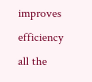improves efficiency all the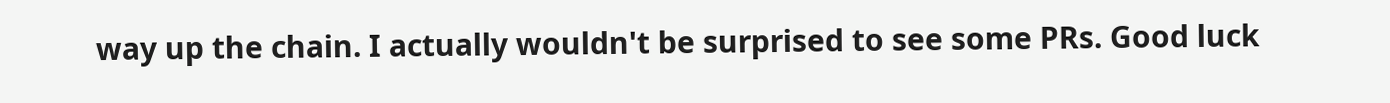way up the chain. I actually wouldn't be surprised to see some PRs. Good luck